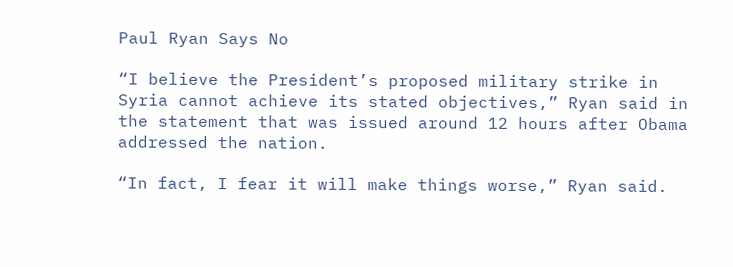Paul Ryan Says No

“I believe the President’s proposed military strike in Syria cannot achieve its stated objectives,” Ryan said in the statement that was issued around 12 hours after Obama addressed the nation.

“In fact, I fear it will make things worse,” Ryan said.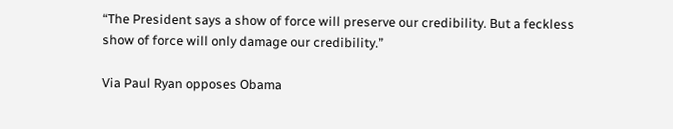“The President says a show of force will preserve our credibility. But a feckless show of force will only damage our credibility.”

Via Paul Ryan opposes Obama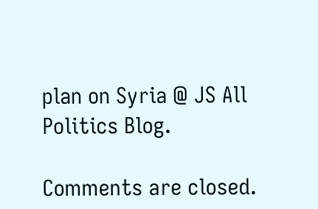plan on Syria @ JS All Politics Blog.

Comments are closed.